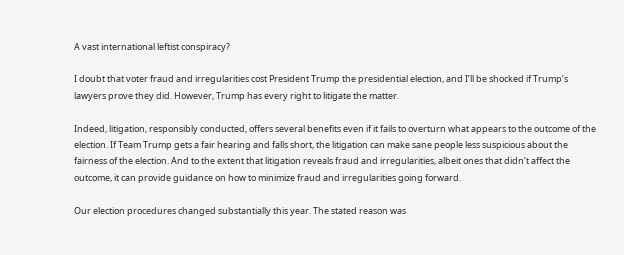A vast international leftist conspiracy?

I doubt that voter fraud and irregularities cost President Trump the presidential election, and I’ll be shocked if Trump’s lawyers prove they did. However, Trump has every right to litigate the matter.

Indeed, litigation, responsibly conducted, offers several benefits even if it fails to overturn what appears to the outcome of the election. If Team Trump gets a fair hearing and falls short, the litigation can make sane people less suspicious about the fairness of the election. And to the extent that litigation reveals fraud and irregularities, albeit ones that didn’t affect the outcome, it can provide guidance on how to minimize fraud and irregularities going forward.

Our election procedures changed substantially this year. The stated reason was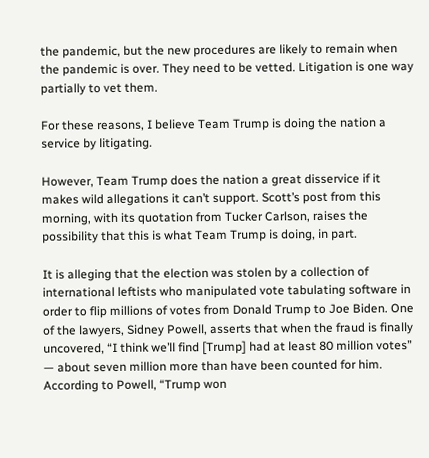the pandemic, but the new procedures are likely to remain when the pandemic is over. They need to be vetted. Litigation is one way partially to vet them.

For these reasons, I believe Team Trump is doing the nation a service by litigating.

However, Team Trump does the nation a great disservice if it makes wild allegations it can’t support. Scott’s post from this morning, with its quotation from Tucker Carlson, raises the possibility that this is what Team Trump is doing, in part.

It is alleging that the election was stolen by a collection of international leftists who manipulated vote tabulating software in order to flip millions of votes from Donald Trump to Joe Biden. One of the lawyers, Sidney Powell, asserts that when the fraud is finally uncovered, “I think we’ll find [Trump] had at least 80 million votes” — about seven million more than have been counted for him. According to Powell, “Trump won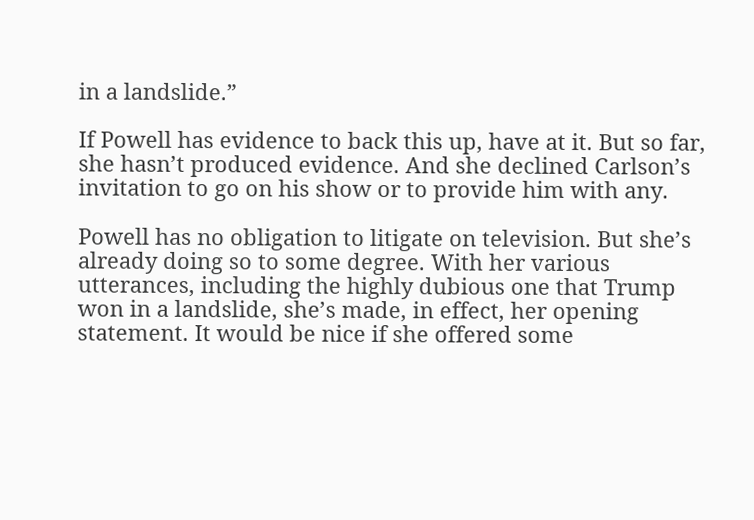in a landslide.”

If Powell has evidence to back this up, have at it. But so far, she hasn’t produced evidence. And she declined Carlson’s invitation to go on his show or to provide him with any.

Powell has no obligation to litigate on television. But she’s already doing so to some degree. With her various utterances, including the highly dubious one that Trump won in a landslide, she’s made, in effect, her opening statement. It would be nice if she offered some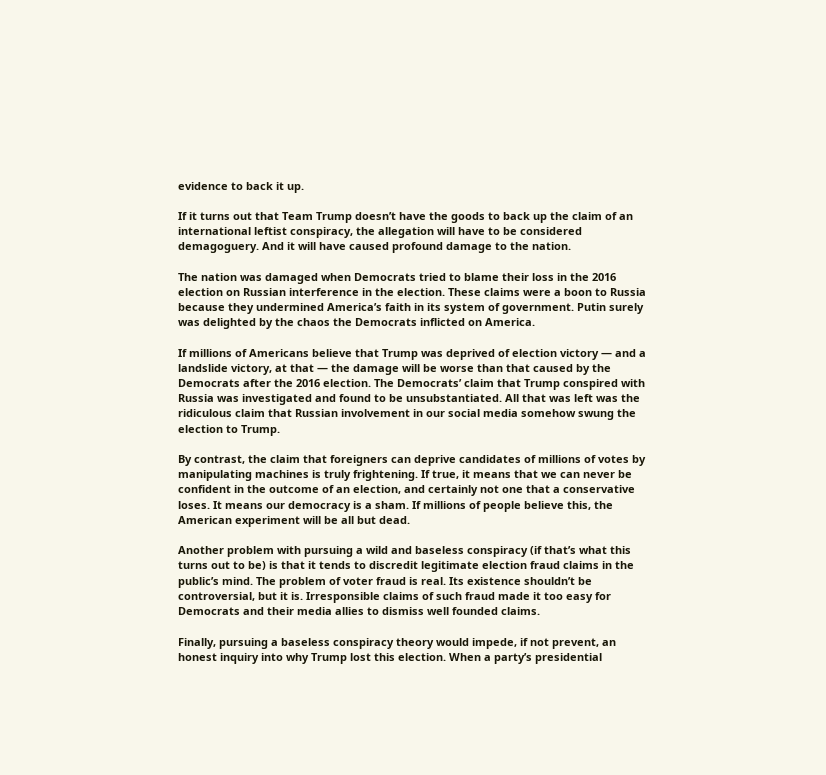evidence to back it up.

If it turns out that Team Trump doesn’t have the goods to back up the claim of an international leftist conspiracy, the allegation will have to be considered demagoguery. And it will have caused profound damage to the nation.

The nation was damaged when Democrats tried to blame their loss in the 2016 election on Russian interference in the election. These claims were a boon to Russia because they undermined America’s faith in its system of government. Putin surely was delighted by the chaos the Democrats inflicted on America.

If millions of Americans believe that Trump was deprived of election victory — and a landslide victory, at that — the damage will be worse than that caused by the Democrats after the 2016 election. The Democrats’ claim that Trump conspired with Russia was investigated and found to be unsubstantiated. All that was left was the ridiculous claim that Russian involvement in our social media somehow swung the election to Trump.

By contrast, the claim that foreigners can deprive candidates of millions of votes by manipulating machines is truly frightening. If true, it means that we can never be confident in the outcome of an election, and certainly not one that a conservative loses. It means our democracy is a sham. If millions of people believe this, the American experiment will be all but dead.

Another problem with pursuing a wild and baseless conspiracy (if that’s what this turns out to be) is that it tends to discredit legitimate election fraud claims in the public’s mind. The problem of voter fraud is real. Its existence shouldn’t be controversial, but it is. Irresponsible claims of such fraud made it too easy for Democrats and their media allies to dismiss well founded claims.

Finally, pursuing a baseless conspiracy theory would impede, if not prevent, an honest inquiry into why Trump lost this election. When a party’s presidential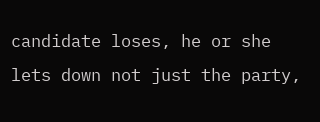candidate loses, he or she lets down not just the party,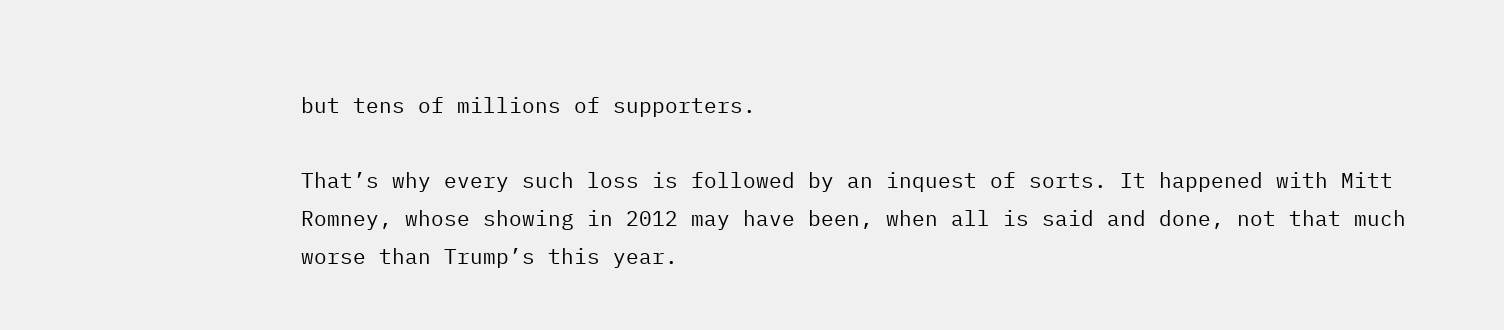but tens of millions of supporters.

That’s why every such loss is followed by an inquest of sorts. It happened with Mitt Romney, whose showing in 2012 may have been, when all is said and done, not that much worse than Trump’s this year.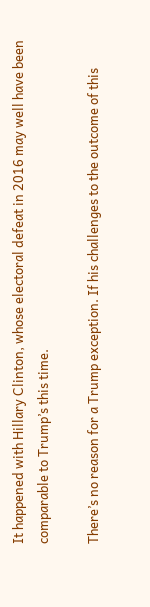It happened with Hillary Clinton, whose electoral defeat in 2016 may well have been comparable to Trump’s this time.

There’s no reason for a Trump exception. If his challenges to the outcome of this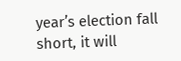year’s election fall short, it will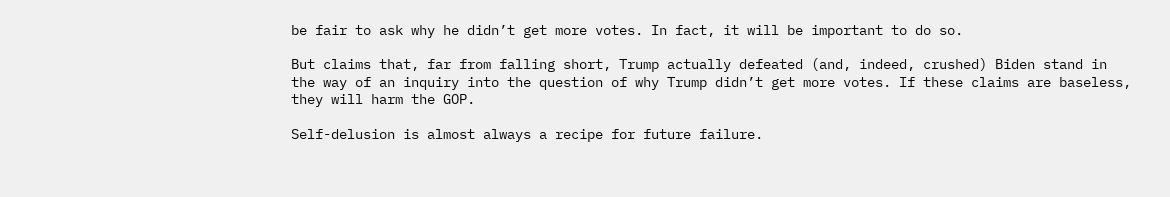be fair to ask why he didn’t get more votes. In fact, it will be important to do so.

But claims that, far from falling short, Trump actually defeated (and, indeed, crushed) Biden stand in the way of an inquiry into the question of why Trump didn’t get more votes. If these claims are baseless, they will harm the GOP.

Self-delusion is almost always a recipe for future failure.